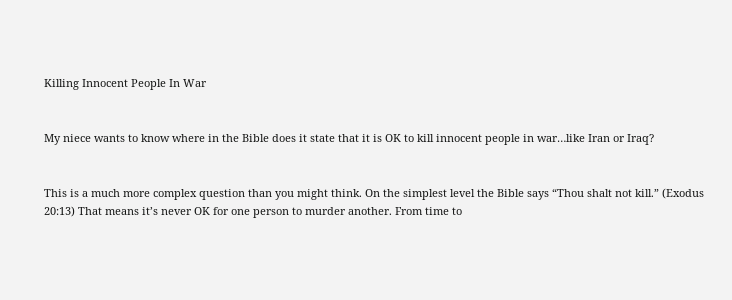Killing Innocent People In War


My niece wants to know where in the Bible does it state that it is OK to kill innocent people in war…like Iran or Iraq?


This is a much more complex question than you might think. On the simplest level the Bible says “Thou shalt not kill.” (Exodus 20:13) That means it’s never OK for one person to murder another. From time to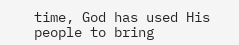time, God has used His people to bring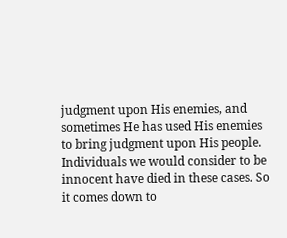judgment upon His enemies, and sometimes He has used His enemies to bring judgment upon His people. Individuals we would consider to be innocent have died in these cases. So it comes down to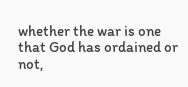whether the war is one that God has ordained or not,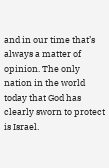and in our time that’s always a matter of opinion. The only nation in the world today that God has clearly sworn to protect is Israel.